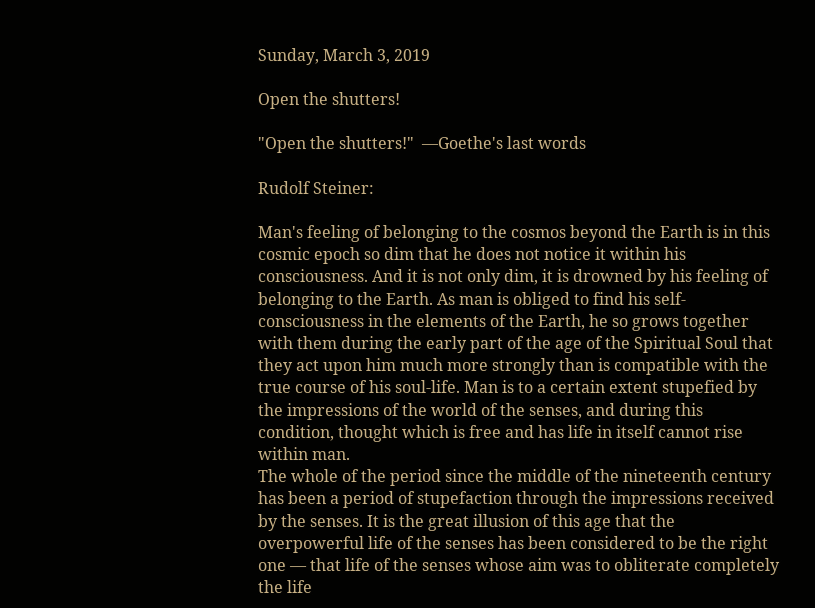Sunday, March 3, 2019

Open the shutters!

"Open the shutters!"  —Goethe's last words

Rudolf Steiner:

Man's feeling of belonging to the cosmos beyond the Earth is in this cosmic epoch so dim that he does not notice it within his consciousness. And it is not only dim, it is drowned by his feeling of belonging to the Earth. As man is obliged to find his self-consciousness in the elements of the Earth, he so grows together with them during the early part of the age of the Spiritual Soul that they act upon him much more strongly than is compatible with the true course of his soul-life. Man is to a certain extent stupefied by the impressions of the world of the senses, and during this condition, thought which is free and has life in itself cannot rise within man.
The whole of the period since the middle of the nineteenth century has been a period of stupefaction through the impressions received by the senses. It is the great illusion of this age that the overpowerful life of the senses has been considered to be the right one — that life of the senses whose aim was to obliterate completely the life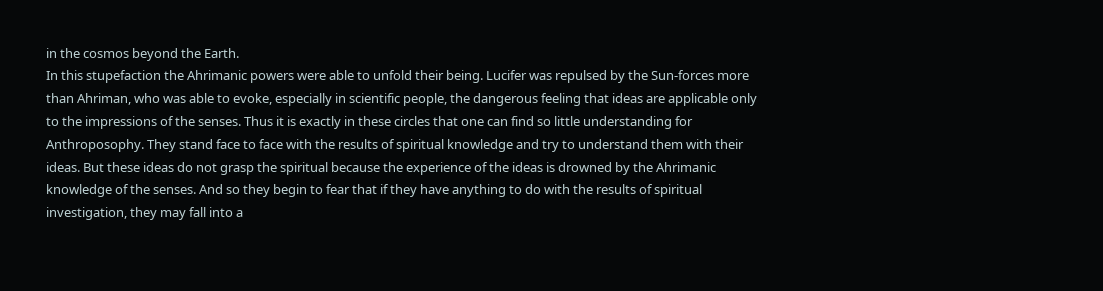in the cosmos beyond the Earth.
In this stupefaction the Ahrimanic powers were able to unfold their being. Lucifer was repulsed by the Sun-forces more than Ahriman, who was able to evoke, especially in scientific people, the dangerous feeling that ideas are applicable only to the impressions of the senses. Thus it is exactly in these circles that one can find so little understanding for Anthroposophy. They stand face to face with the results of spiritual knowledge and try to understand them with their ideas. But these ideas do not grasp the spiritual because the experience of the ideas is drowned by the Ahrimanic knowledge of the senses. And so they begin to fear that if they have anything to do with the results of spiritual investigation, they may fall into a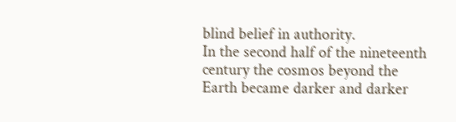blind belief in authority.
In the second half of the nineteenth century the cosmos beyond the Earth became darker and darker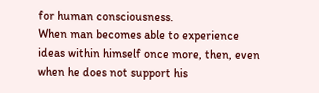for human consciousness.
When man becomes able to experience ideas within himself once more, then, even when he does not support his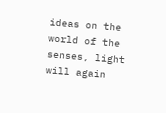ideas on the world of the senses, light will again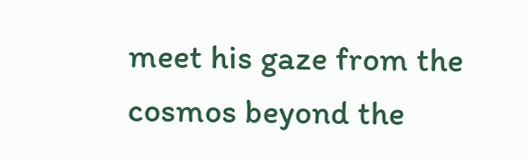meet his gaze from the cosmos beyond the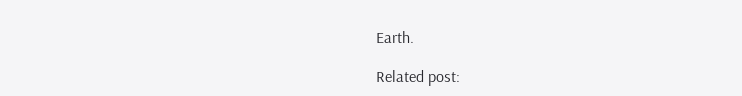Earth.

Related post: